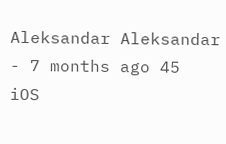Aleksandar Aleksandar - 7 months ago 45
iOS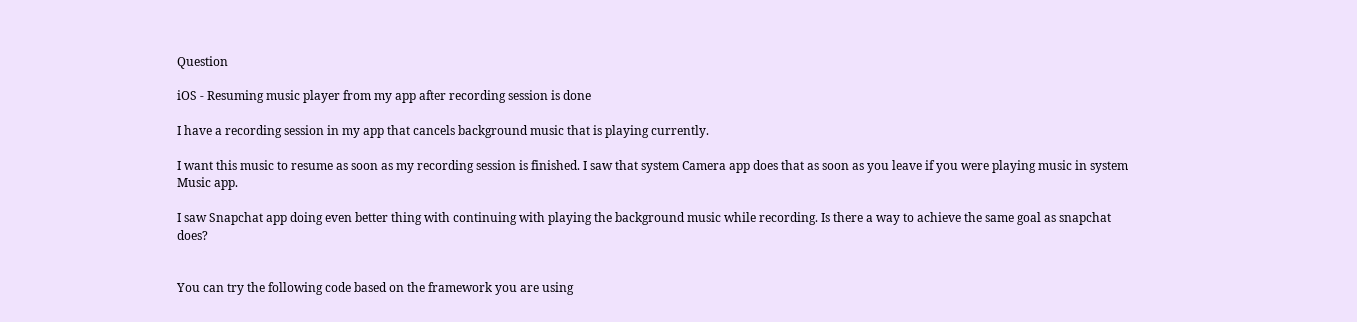Question

iOS - Resuming music player from my app after recording session is done

I have a recording session in my app that cancels background music that is playing currently.

I want this music to resume as soon as my recording session is finished. I saw that system Camera app does that as soon as you leave if you were playing music in system Music app.

I saw Snapchat app doing even better thing with continuing with playing the background music while recording. Is there a way to achieve the same goal as snapchat does?


You can try the following code based on the framework you are using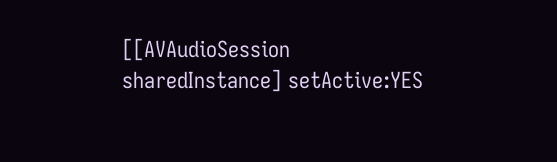[[AVAudioSession sharedInstance] setActive:YES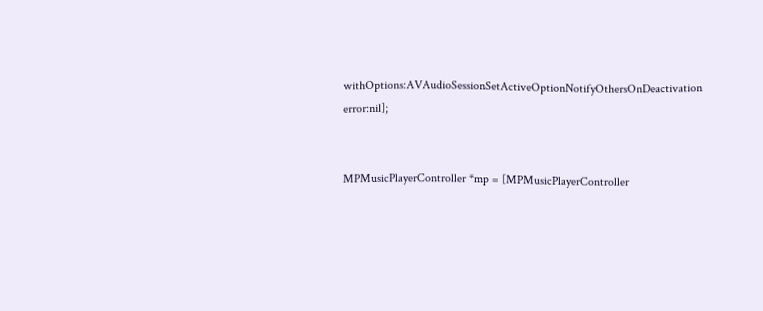withOptions:AVAudioSessionSetActiveOptionNotifyOthersOnDeactivation error:nil];


MPMusicPlayerController *mp = [MPMusicPlayerController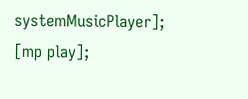systemMusicPlayer];
[mp play];